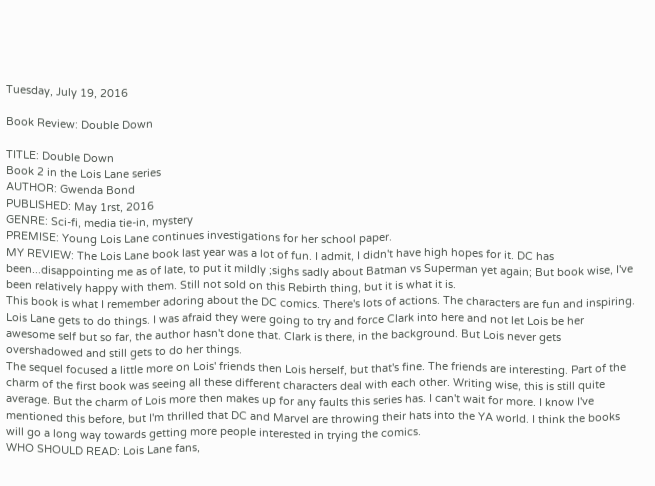Tuesday, July 19, 2016

Book Review: Double Down

TITLE: Double Down
Book 2 in the Lois Lane series
AUTHOR: Gwenda Bond
PUBLISHED: May 1rst, 2016
GENRE: Sci-fi, media tie-in, mystery
PREMISE: Young Lois Lane continues investigations for her school paper.
MY REVIEW: The Lois Lane book last year was a lot of fun. I admit, I didn't have high hopes for it. DC has been...disappointing me as of late, to put it mildly ;sighs sadly about Batman vs Superman yet again; But book wise, I've been relatively happy with them. Still not sold on this Rebirth thing, but it is what it is.
This book is what I remember adoring about the DC comics. There's lots of actions. The characters are fun and inspiring. Lois Lane gets to do things. I was afraid they were going to try and force Clark into here and not let Lois be her awesome self but so far, the author hasn't done that. Clark is there, in the background. But Lois never gets overshadowed and still gets to do her things.
The sequel focused a little more on Lois' friends then Lois herself, but that's fine. The friends are interesting. Part of the charm of the first book was seeing all these different characters deal with each other. Writing wise, this is still quite average. But the charm of Lois more then makes up for any faults this series has. I can't wait for more. I know I've mentioned this before, but I'm thrilled that DC and Marvel are throwing their hats into the YA world. I think the books will go a long way towards getting more people interested in trying the comics.
WHO SHOULD READ: Lois Lane fans,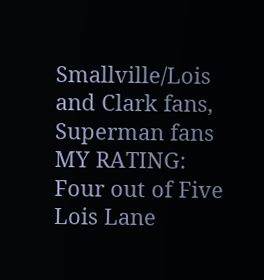Smallville/Lois and Clark fans, Superman fans
MY RATING: Four out of Five Lois Lane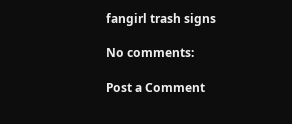fangirl trash signs

No comments:

Post a Comment